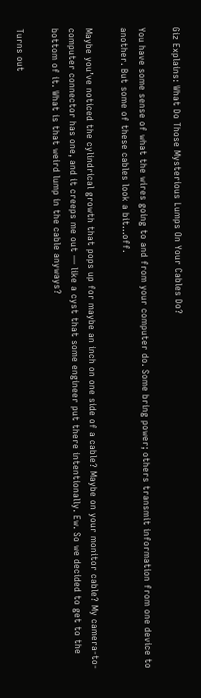Giz Explains: What Do Those Mysterious Lumps On Your Cables Do?

You have some sense of what the wires going to and from your computer do. Some bring power; others transmit information from one device to another. But some of these cables look a bit…off.

Maybe you’ve noticed the cylindrical growth that pops up for maybe an inch on one side of a cable? Maybe on your monitor cable? My camera-to-computer connector has one, and it creeps me out — like a cyst that some engineer put there intentionally. Ew. So we decided to get to the bottom of it. What is that weird lump in the cable anyways?

Turns out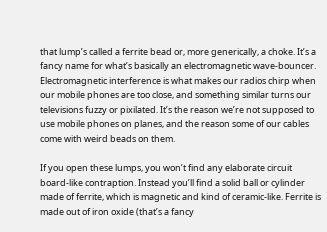that lump’s called a ferrite bead or, more generically, a choke. It’s a fancy name for what’s basically an electromagnetic wave-bouncer. Electromagnetic interference is what makes our radios chirp when our mobile phones are too close, and something similar turns our televisions fuzzy or pixilated. It’s the reason we’re not supposed to use mobile phones on planes, and the reason some of our cables come with weird beads on them.

If you open these lumps, you won’t find any elaborate circuit board-like contraption. Instead you’ll find a solid ball or cylinder made of ferrite, which is magnetic and kind of ceramic-like. Ferrite is made out of iron oxide (that’s a fancy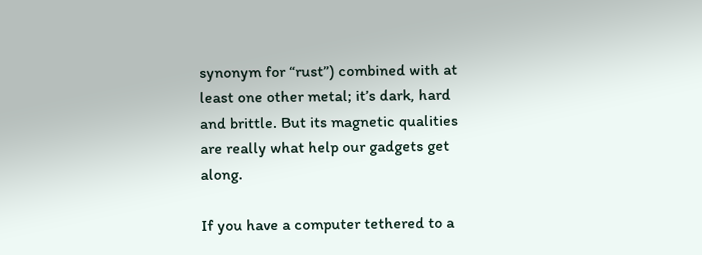synonym for “rust”) combined with at least one other metal; it’s dark, hard and brittle. But its magnetic qualities are really what help our gadgets get along.

If you have a computer tethered to a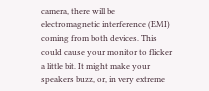camera, there will be electromagnetic interference (EMI) coming from both devices. This could cause your monitor to flicker a little bit. It might make your speakers buzz, or, in very extreme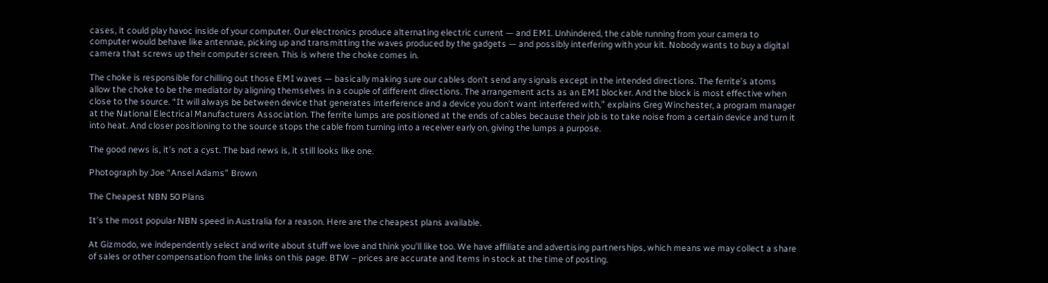cases, it could play havoc inside of your computer. Our electronics produce alternating electric current — and EMI. Unhindered, the cable running from your camera to computer would behave like antennae, picking up and transmitting the waves produced by the gadgets — and possibly interfering with your kit. Nobody wants to buy a digital camera that screws up their computer screen. This is where the choke comes in.

The choke is responsible for chilling out those EMI waves — basically making sure our cables don’t send any signals except in the intended directions. The ferrite’s atoms allow the choke to be the mediator by aligning themselves in a couple of different directions. The arrangement acts as an EMI blocker. And the block is most effective when close to the source. “It will always be between device that generates interference and a device you don’t want interfered with,” explains Greg Winchester, a program manager at the National Electrical Manufacturers Association. The ferrite lumps are positioned at the ends of cables because their job is to take noise from a certain device and turn it into heat. And closer positioning to the source stops the cable from turning into a receiver early on, giving the lumps a purpose.

The good news is, it’s not a cyst. The bad news is, it still looks like one.

Photograph by Joe “Ansel Adams” Brown

The Cheapest NBN 50 Plans

It’s the most popular NBN speed in Australia for a reason. Here are the cheapest plans available.

At Gizmodo, we independently select and write about stuff we love and think you'll like too. We have affiliate and advertising partnerships, which means we may collect a share of sales or other compensation from the links on this page. BTW – prices are accurate and items in stock at the time of posting.